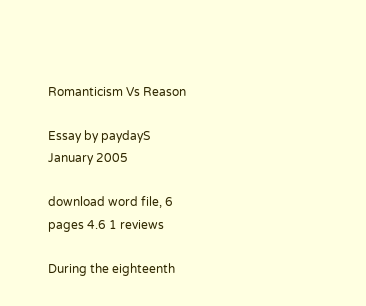Romanticism Vs Reason

Essay by paydayS January 2005

download word file, 6 pages 4.6 1 reviews

During the eighteenth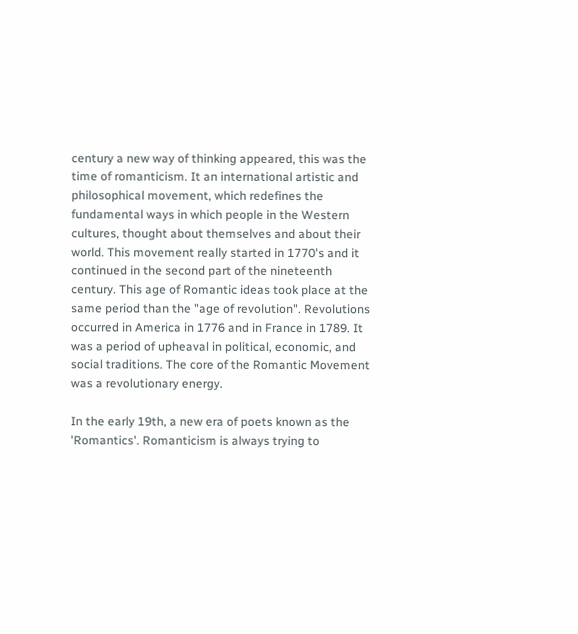century a new way of thinking appeared, this was the time of romanticism. It an international artistic and philosophical movement, which redefines the fundamental ways in which people in the Western cultures, thought about themselves and about their world. This movement really started in 1770's and it continued in the second part of the nineteenth century. This age of Romantic ideas took place at the same period than the "age of revolution". Revolutions occurred in America in 1776 and in France in 1789. It was a period of upheaval in political, economic, and social traditions. The core of the Romantic Movement was a revolutionary energy.

In the early 19th, a new era of poets known as the 'Romantics'. Romanticism is always trying to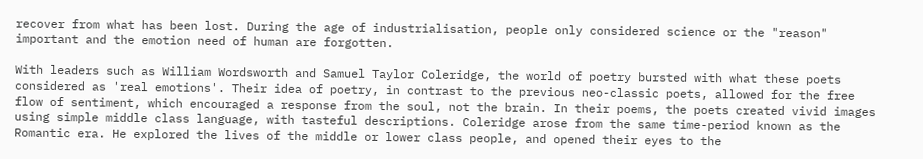recover from what has been lost. During the age of industrialisation, people only considered science or the "reason" important and the emotion need of human are forgotten.

With leaders such as William Wordsworth and Samuel Taylor Coleridge, the world of poetry bursted with what these poets considered as 'real emotions'. Their idea of poetry, in contrast to the previous neo-classic poets, allowed for the free flow of sentiment, which encouraged a response from the soul, not the brain. In their poems, the poets created vivid images using simple middle class language, with tasteful descriptions. Coleridge arose from the same time-period known as the Romantic era. He explored the lives of the middle or lower class people, and opened their eyes to the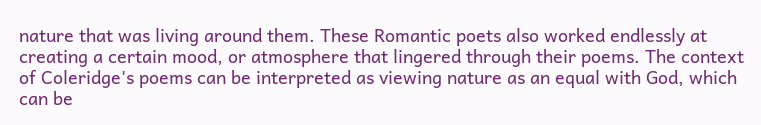nature that was living around them. These Romantic poets also worked endlessly at creating a certain mood, or atmosphere that lingered through their poems. The context of Coleridge's poems can be interpreted as viewing nature as an equal with God, which can be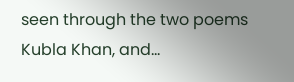seen through the two poems Kubla Khan, and...